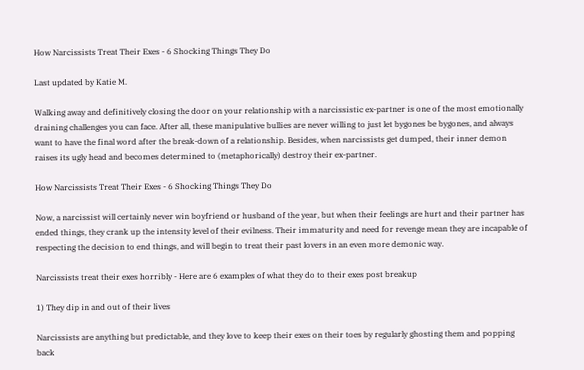How Narcissists Treat Their Exes - 6 Shocking Things They Do

Last updated by Katie M.

Walking away and definitively closing the door on your relationship with a narcissistic ex-partner is one of the most emotionally draining challenges you can face. After all, these manipulative bullies are never willing to just let bygones be bygones, and always want to have the final word after the break-down of a relationship. Besides, when narcissists get dumped, their inner demon raises its ugly head and becomes determined to (metaphorically) destroy their ex-partner.

How Narcissists Treat Their Exes - 6 Shocking Things They Do

Now, a narcissist will certainly never win boyfriend or husband of the year, but when their feelings are hurt and their partner has ended things, they crank up the intensity level of their evilness. Their immaturity and need for revenge mean they are incapable of respecting the decision to end things, and will begin to treat their past lovers in an even more demonic way.

Narcissists treat their exes horribly - Here are 6 examples of what they do to their exes post breakup

1) They dip in and out of their lives

Narcissists are anything but predictable, and they love to keep their exes on their toes by regularly ghosting them and popping back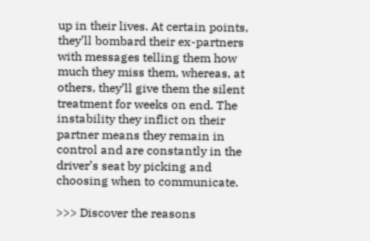up in their lives. At certain points, they’ll bombard their ex-partners with messages telling them how much they miss them, whereas, at others, they’ll give them the silent treatment for weeks on end. The instability they inflict on their partner means they remain in control and are constantly in the driver’s seat by picking and choosing when to communicate.

>>> Discover the reasons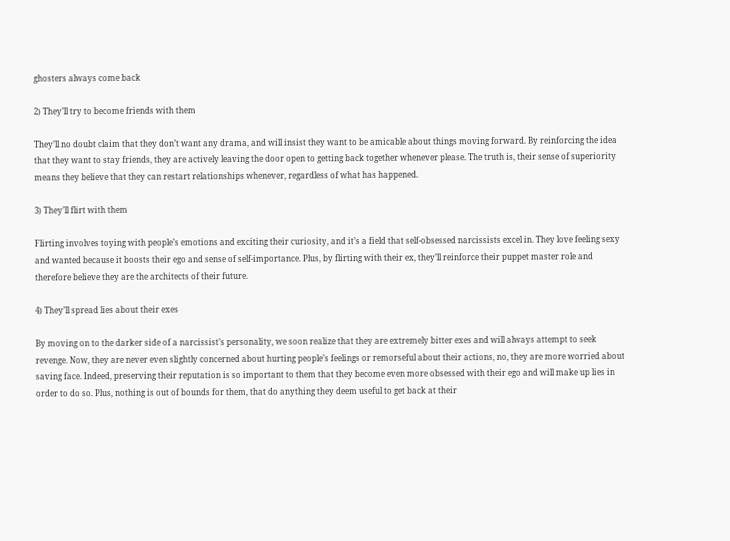ghosters always come back

2) They’ll try to become friends with them

They’ll no doubt claim that they don’t want any drama, and will insist they want to be amicable about things moving forward. By reinforcing the idea that they want to stay friends, they are actively leaving the door open to getting back together whenever please. The truth is, their sense of superiority means they believe that they can restart relationships whenever, regardless of what has happened.

3) They’ll flirt with them

Flirting involves toying with people’s emotions and exciting their curiosity, and it’s a field that self-obsessed narcissists excel in. They love feeling sexy and wanted because it boosts their ego and sense of self-importance. Plus, by flirting with their ex, they’ll reinforce their puppet master role and therefore believe they are the architects of their future.

4) They’ll spread lies about their exes

By moving on to the darker side of a narcissist’s personality, we soon realize that they are extremely bitter exes and will always attempt to seek revenge. Now, they are never even slightly concerned about hurting people’s feelings or remorseful about their actions, no, they are more worried about saving face. Indeed, preserving their reputation is so important to them that they become even more obsessed with their ego and will make up lies in order to do so. Plus, nothing is out of bounds for them, that do anything they deem useful to get back at their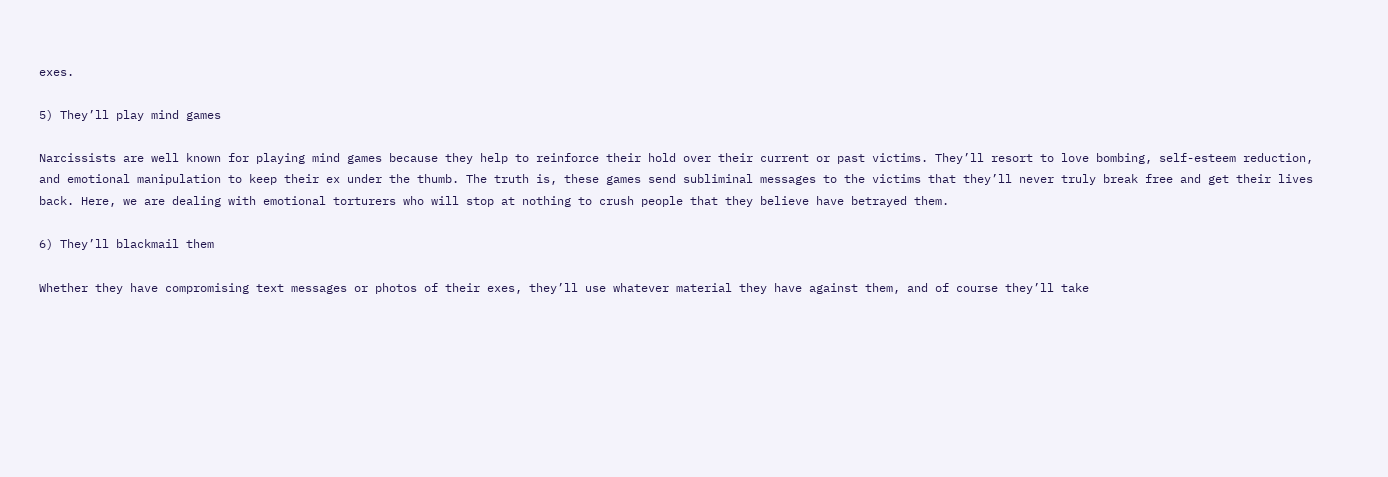exes.

5) They’ll play mind games

Narcissists are well known for playing mind games because they help to reinforce their hold over their current or past victims. They’ll resort to love bombing, self-esteem reduction, and emotional manipulation to keep their ex under the thumb. The truth is, these games send subliminal messages to the victims that they’ll never truly break free and get their lives back. Here, we are dealing with emotional torturers who will stop at nothing to crush people that they believe have betrayed them.

6) They’ll blackmail them

Whether they have compromising text messages or photos of their exes, they’ll use whatever material they have against them, and of course they’ll take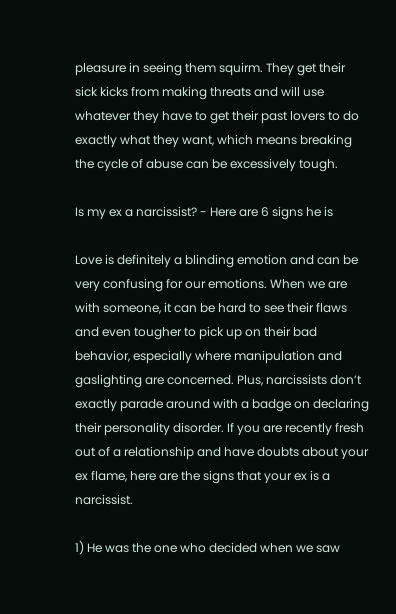pleasure in seeing them squirm. They get their sick kicks from making threats and will use whatever they have to get their past lovers to do exactly what they want, which means breaking the cycle of abuse can be excessively tough.

Is my ex a narcissist? - Here are 6 signs he is

Love is definitely a blinding emotion and can be very confusing for our emotions. When we are with someone, it can be hard to see their flaws and even tougher to pick up on their bad behavior, especially where manipulation and gaslighting are concerned. Plus, narcissists don’t exactly parade around with a badge on declaring their personality disorder. If you are recently fresh out of a relationship and have doubts about your ex flame, here are the signs that your ex is a narcissist.

1) He was the one who decided when we saw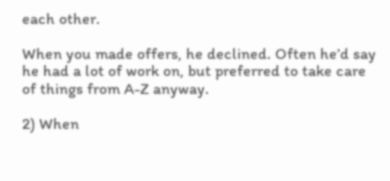each other.

When you made offers, he declined. Often he’d say he had a lot of work on, but preferred to take care of things from A-Z anyway.

2) When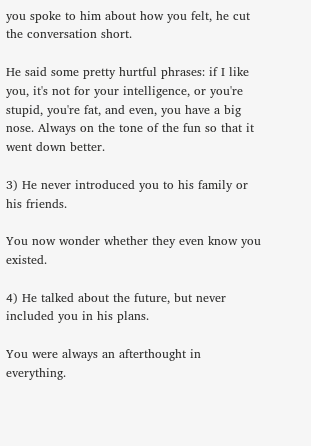you spoke to him about how you felt, he cut the conversation short.

He said some pretty hurtful phrases: if I like you, it's not for your intelligence, or you're stupid, you're fat, and even, you have a big nose. Always on the tone of the fun so that it went down better.

3) He never introduced you to his family or his friends.

You now wonder whether they even know you existed.

4) He talked about the future, but never included you in his plans.

You were always an afterthought in everything.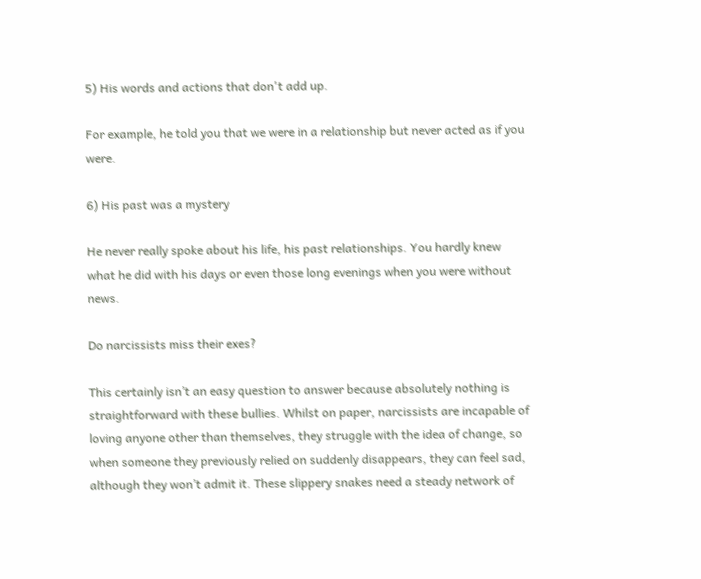5) His words and actions that don't add up.

For example, he told you that we were in a relationship but never acted as if you were.

6) His past was a mystery

He never really spoke about his life, his past relationships. You hardly knew what he did with his days or even those long evenings when you were without news.

Do narcissists miss their exes?

This certainly isn’t an easy question to answer because absolutely nothing is straightforward with these bullies. Whilst on paper, narcissists are incapable of loving anyone other than themselves, they struggle with the idea of change, so when someone they previously relied on suddenly disappears, they can feel sad, although they won’t admit it. These slippery snakes need a steady network of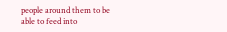people around them to be able to feed into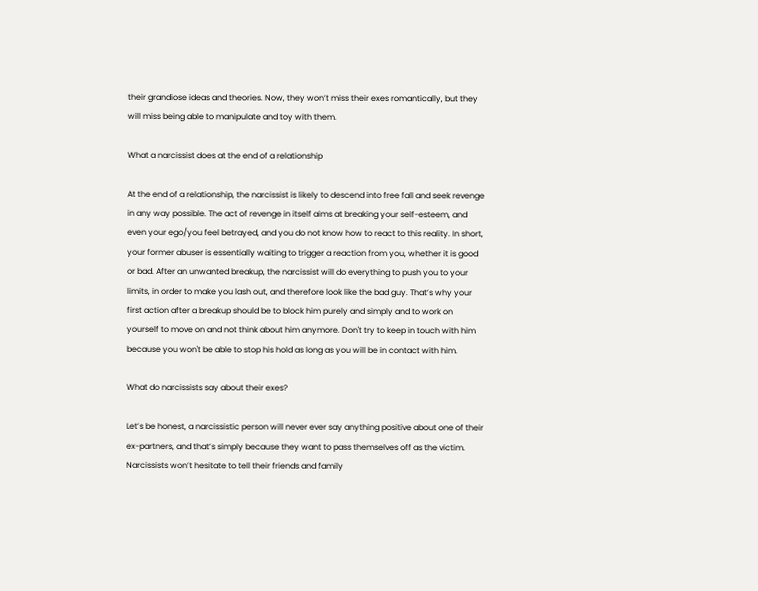their grandiose ideas and theories. Now, they won’t miss their exes romantically, but they will miss being able to manipulate and toy with them.

What a narcissist does at the end of a relationship

At the end of a relationship, the narcissist is likely to descend into free fall and seek revenge in any way possible. The act of revenge in itself aims at breaking your self-esteem, and even your ego/you feel betrayed, and you do not know how to react to this reality. In short, your former abuser is essentially waiting to trigger a reaction from you, whether it is good or bad. After an unwanted breakup, the narcissist will do everything to push you to your limits, in order to make you lash out, and therefore look like the bad guy. That’s why your first action after a breakup should be to block him purely and simply and to work on yourself to move on and not think about him anymore. Don't try to keep in touch with him because you won't be able to stop his hold as long as you will be in contact with him.

What do narcissists say about their exes?

Let’s be honest, a narcissistic person will never ever say anything positive about one of their ex-partners, and that’s simply because they want to pass themselves off as the victim. Narcissists won’t hesitate to tell their friends and family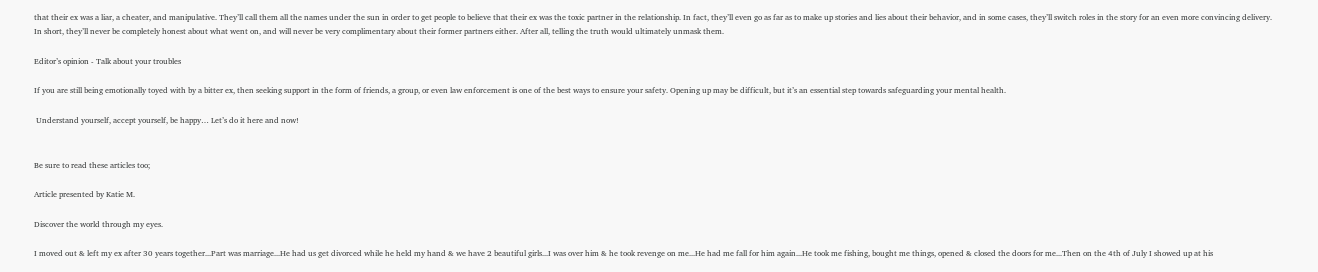that their ex was a liar, a cheater, and manipulative. They’ll call them all the names under the sun in order to get people to believe that their ex was the toxic partner in the relationship. In fact, they’ll even go as far as to make up stories and lies about their behavior, and in some cases, they’ll switch roles in the story for an even more convincing delivery. In short, they’ll never be completely honest about what went on, and will never be very complimentary about their former partners either. After all, telling the truth would ultimately unmask them.

Editor’s opinion - Talk about your troubles

If you are still being emotionally toyed with by a bitter ex, then seeking support in the form of friends, a group, or even law enforcement is one of the best ways to ensure your safety. Opening up may be difficult, but it’s an essential step towards safeguarding your mental health.

 Understand yourself, accept yourself, be happy… Let’s do it here and now!


Be sure to read these articles too;

Article presented by Katie M.

Discover the world through my eyes.

I moved out & left my ex after 30 years together...Part was marriage...He had us get divorced while he held my hand & we have 2 beautiful girls...I was over him & he took revenge on me...He had me fall for him again...He took me fishing, bought me things, opened & closed the doors for me...Then on the 4th of July I showed up at his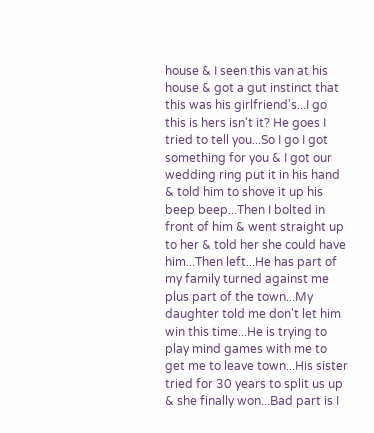house & I seen this van at his house & got a gut instinct that this was his girlfriend's...I go this is hers isn't it? He goes I tried to tell you...So I go I got something for you & I got our wedding ring put it in his hand & told him to shove it up his beep beep...Then I bolted in front of him & went straight up to her & told her she could have him...Then left...He has part of my family turned against me plus part of the town...My daughter told me don't let him win this time...He is trying to play mind games with me to get me to leave town...His sister tried for 30 years to split us up & she finally won...Bad part is I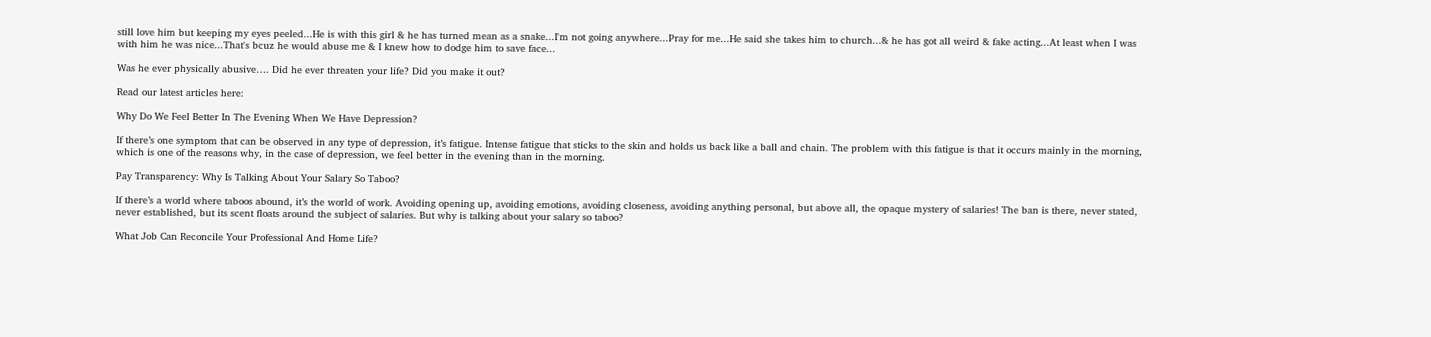still love him but keeping my eyes peeled...He is with this girl & he has turned mean as a snake...I'm not going anywhere...Pray for me...He said she takes him to church...& he has got all weird & fake acting...At least when I was with him he was nice...That's bcuz he would abuse me & I knew how to dodge him to save face...

Was he ever physically abusive…. Did he ever threaten your life? Did you make it out?

Read our latest articles here:

Why Do We Feel Better In The Evening When We Have Depression?

If there’s one symptom that can be observed in any type of depression, it’s fatigue. Intense fatigue that sticks to the skin and holds us back like a ball and chain. The problem with this fatigue is that it occurs mainly in the morning, which is one of the reasons why, in the case of depression, we feel better in the evening than in the morning.

Pay Transparency: Why Is Talking About Your Salary So Taboo?

If there’s a world where taboos abound, it’s the world of work. Avoiding opening up, avoiding emotions, avoiding closeness, avoiding anything personal, but above all, the opaque mystery of salaries! The ban is there, never stated, never established, but its scent floats around the subject of salaries. But why is talking about your salary so taboo?

What Job Can Reconcile Your Professional And Home Life?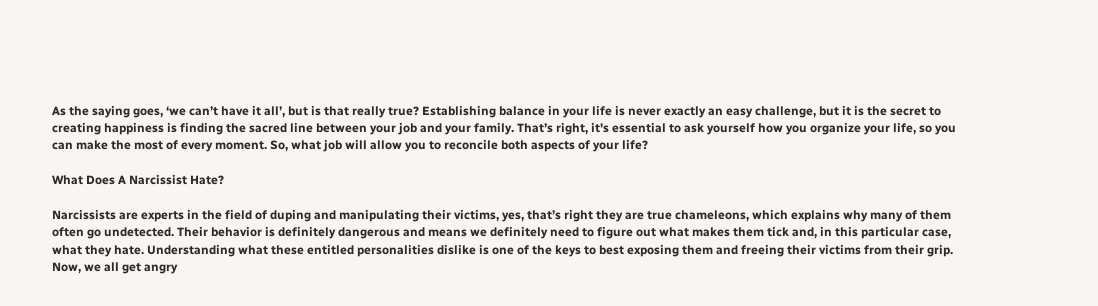As the saying goes, ‘we can’t have it all’, but is that really true? Establishing balance in your life is never exactly an easy challenge, but it is the secret to creating happiness is finding the sacred line between your job and your family. That’s right, it's essential to ask yourself how you organize your life, so you can make the most of every moment. So, what job will allow you to reconcile both aspects of your life?

What Does A Narcissist Hate?

Narcissists are experts in the field of duping and manipulating their victims, yes, that’s right they are true chameleons, which explains why many of them often go undetected. Their behavior is definitely dangerous and means we definitely need to figure out what makes them tick and, in this particular case, what they hate. Understanding what these entitled personalities dislike is one of the keys to best exposing them and freeing their victims from their grip. Now, we all get angry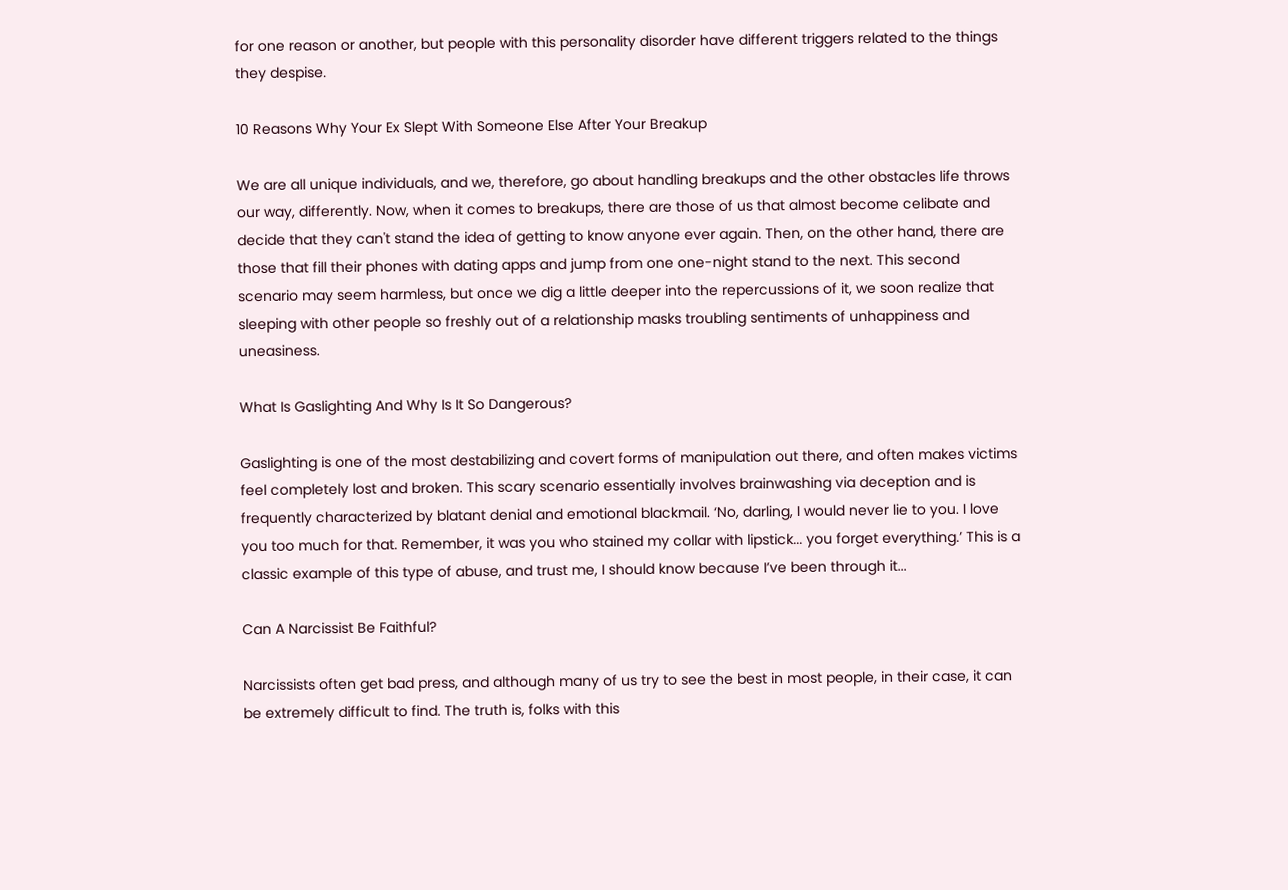for one reason or another, but people with this personality disorder have different triggers related to the things they despise.

10 Reasons Why Your Ex Slept With Someone Else After Your Breakup

We are all unique individuals, and we, therefore, go about handling breakups and the other obstacles life throws our way, differently. Now, when it comes to breakups, there are those of us that almost become celibate and decide that they can't stand the idea of getting to know anyone ever again. Then, on the other hand, there are those that fill their phones with dating apps and jump from one one-night stand to the next. This second scenario may seem harmless, but once we dig a little deeper into the repercussions of it, we soon realize that sleeping with other people so freshly out of a relationship masks troubling sentiments of unhappiness and uneasiness.

What Is Gaslighting And Why Is It So Dangerous?

Gaslighting is one of the most destabilizing and covert forms of manipulation out there, and often makes victims feel completely lost and broken. This scary scenario essentially involves brainwashing via deception and is frequently characterized by blatant denial and emotional blackmail. ‘No, darling, I would never lie to you. I love you too much for that. Remember, it was you who stained my collar with lipstick... you forget everything.’ This is a classic example of this type of abuse, and trust me, I should know because I’ve been through it...

Can A Narcissist Be Faithful?

Narcissists often get bad press, and although many of us try to see the best in most people, in their case, it can be extremely difficult to find. The truth is, folks with this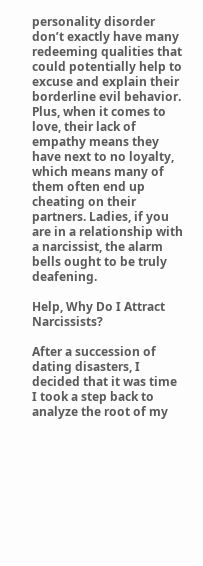personality disorder don’t exactly have many redeeming qualities that could potentially help to excuse and explain their borderline evil behavior. Plus, when it comes to love, their lack of empathy means they have next to no loyalty, which means many of them often end up cheating on their partners. Ladies, if you are in a relationship with a narcissist, the alarm bells ought to be truly deafening.

Help, Why Do I Attract Narcissists?

After a succession of dating disasters, I decided that it was time I took a step back to analyze the root of my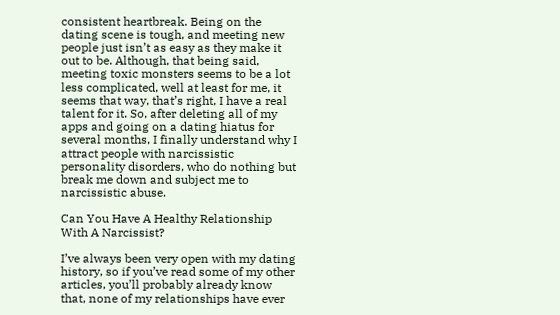consistent heartbreak. Being on the dating scene is tough, and meeting new people just isn’t as easy as they make it out to be. Although, that being said, meeting toxic monsters seems to be a lot less complicated, well at least for me, it seems that way, that’s right, I have a real talent for it. So, after deleting all of my apps and going on a dating hiatus for several months, I finally understand why I attract people with narcissistic personality disorders, who do nothing but break me down and subject me to narcissistic abuse.

Can You Have A Healthy Relationship With A Narcissist?

I’ve always been very open with my dating history, so if you’ve read some of my other articles, you’ll probably already know that, none of my relationships have ever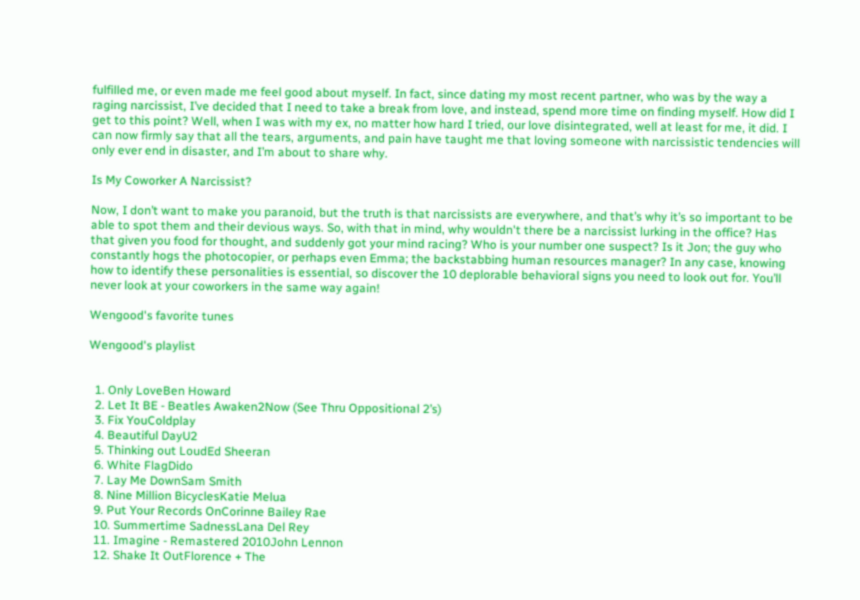fulfilled me, or even made me feel good about myself. In fact, since dating my most recent partner, who was by the way a raging narcissist, I’ve decided that I need to take a break from love, and instead, spend more time on finding myself. How did I get to this point? Well, when I was with my ex, no matter how hard I tried, our love disintegrated, well at least for me, it did. I can now firmly say that all the tears, arguments, and pain have taught me that loving someone with narcissistic tendencies will only ever end in disaster, and I’m about to share why.

Is My Coworker A Narcissist?

Now, I don’t want to make you paranoid, but the truth is that narcissists are everywhere, and that’s why it’s so important to be able to spot them and their devious ways. So, with that in mind, why wouldn't there be a narcissist lurking in the office? Has that given you food for thought, and suddenly got your mind racing? Who is your number one suspect? Is it Jon; the guy who constantly hogs the photocopier, or perhaps even Emma; the backstabbing human resources manager? In any case, knowing how to identify these personalities is essential, so discover the 10 deplorable behavioral signs you need to look out for. You’ll never look at your coworkers in the same way again!

Wengood's favorite tunes

Wengood's playlist


  1. Only LoveBen Howard
  2. Let It BE - Beatles Awaken2Now (See Thru Oppositional 2’s)
  3. Fix YouColdplay
  4. Beautiful DayU2
  5. Thinking out LoudEd Sheeran
  6. White FlagDido
  7. Lay Me DownSam Smith
  8. Nine Million BicyclesKatie Melua
  9. Put Your Records OnCorinne Bailey Rae
  10. Summertime SadnessLana Del Rey
  11. Imagine - Remastered 2010John Lennon
  12. Shake It OutFlorence + The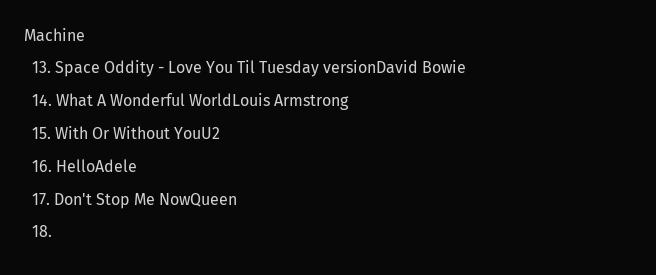Machine
  13. Space Oddity - Love You Til Tuesday versionDavid Bowie
  14. What A Wonderful WorldLouis Armstrong
  15. With Or Without YouU2
  16. HelloAdele
  17. Don't Stop Me NowQueen
  18.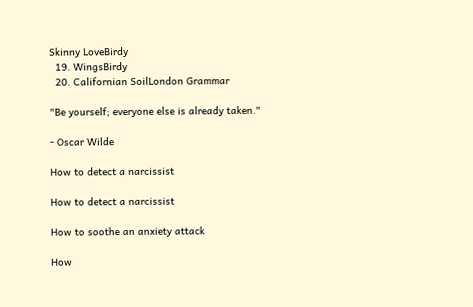Skinny LoveBirdy
  19. WingsBirdy
  20. Californian SoilLondon Grammar

"Be yourself; everyone else is already taken."

- Oscar Wilde

How to detect a narcissist

How to detect a narcissist

How to soothe an anxiety attack

How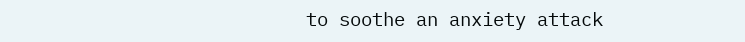to soothe an anxiety attack